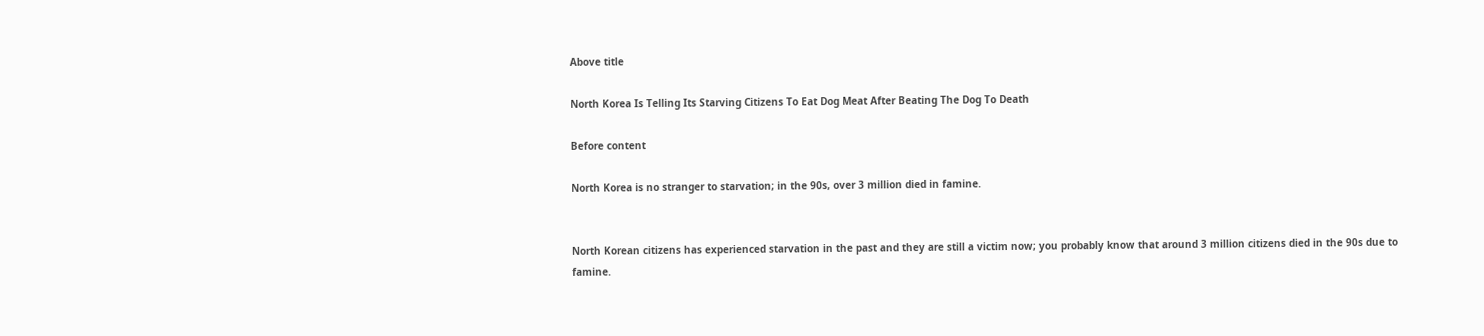Above title

North Korea Is Telling Its Starving Citizens To Eat Dog Meat After Beating The Dog To Death

Before content

North Korea is no stranger to starvation; in the 90s, over 3 million died in famine.


North Korean citizens has experienced starvation in the past and they are still a victim now; you probably know that around 3 million citizens died in the 90s due to famine.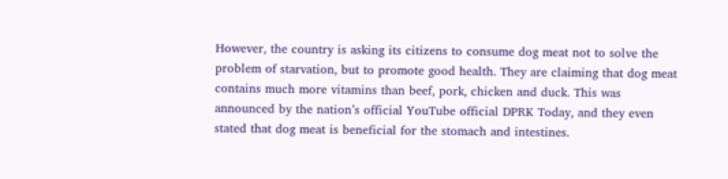However, the country is asking its citizens to consume dog meat not to solve the problem of starvation, but to promote good health. They are claiming that dog meat contains much more vitamins than beef, pork, chicken and duck. This was announced by the nation’s official YouTube official DPRK Today, and they even stated that dog meat is beneficial for the stomach and intestines.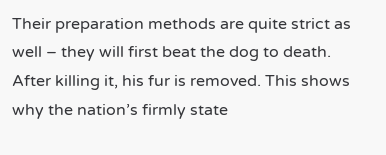Their preparation methods are quite strict as well – they will first beat the dog to death. After killing it, his fur is removed. This shows why the nation’s firmly state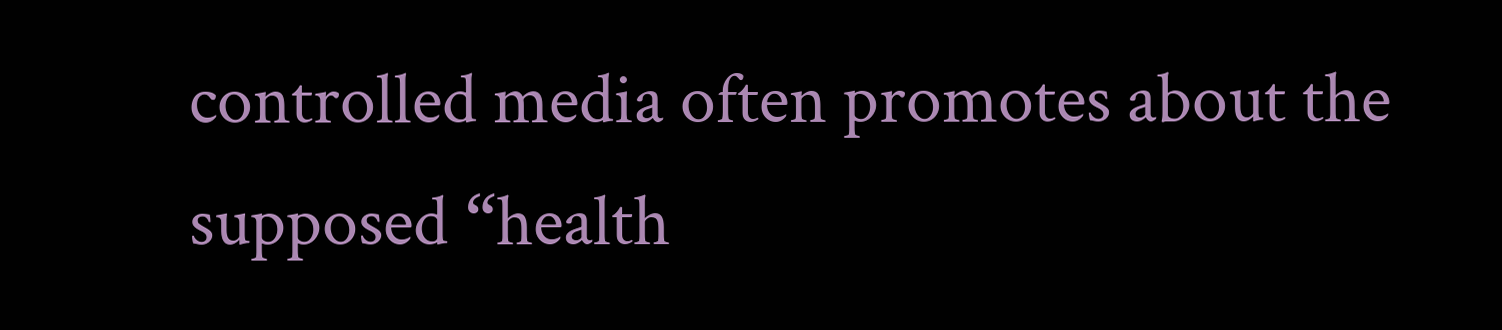controlled media often promotes about the supposed “health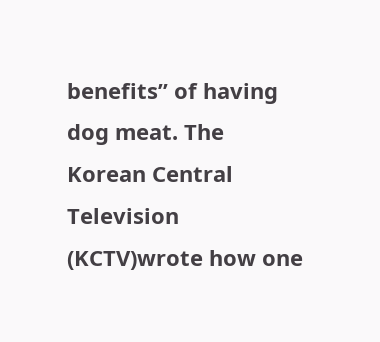benefits” of having dog meat. The Korean Central Television (KCTV)wrote how one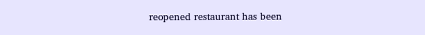reopened restaurant has been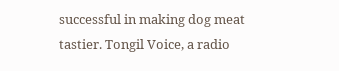successful in making dog meat tastier. Tongil Voice, a radio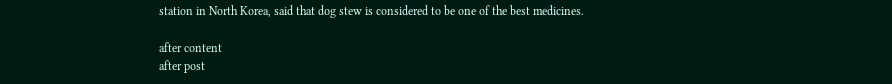station in North Korea, said that dog stew is considered to be one of the best medicines.

after content
after post